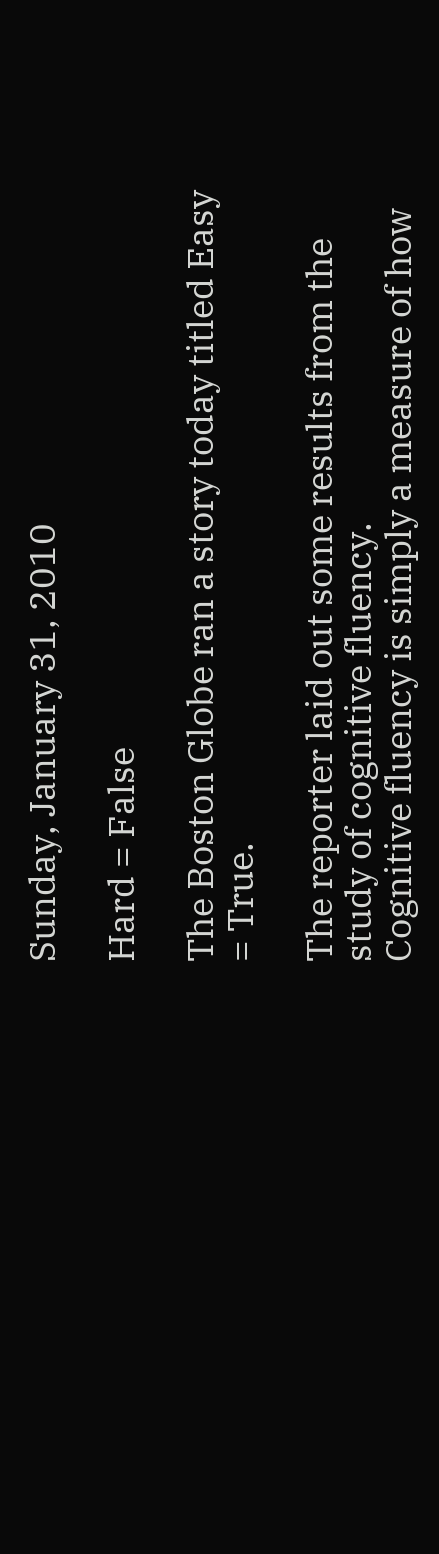Sunday, January 31, 2010

Hard = False

The Boston Globe ran a story today titled Easy = True.

The reporter laid out some results from the study of cognitive fluency.
Cognitive fluency is simply a measure of how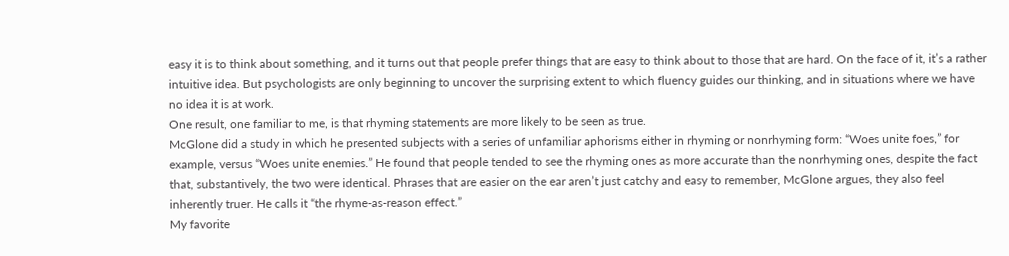easy it is to think about something, and it turns out that people prefer things that are easy to think about to those that are hard. On the face of it, it’s a rather intuitive idea. But psychologists are only beginning to uncover the surprising extent to which fluency guides our thinking, and in situations where we have no idea it is at work.
One result, one familiar to me, is that rhyming statements are more likely to be seen as true.
McGlone did a study in which he presented subjects with a series of unfamiliar aphorisms either in rhyming or nonrhyming form: “Woes unite foes,” for example, versus “Woes unite enemies.” He found that people tended to see the rhyming ones as more accurate than the nonrhyming ones, despite the fact that, substantively, the two were identical. Phrases that are easier on the ear aren’t just catchy and easy to remember, McGlone argues, they also feel inherently truer. He calls it “the rhyme-as-reason effect.”
My favorite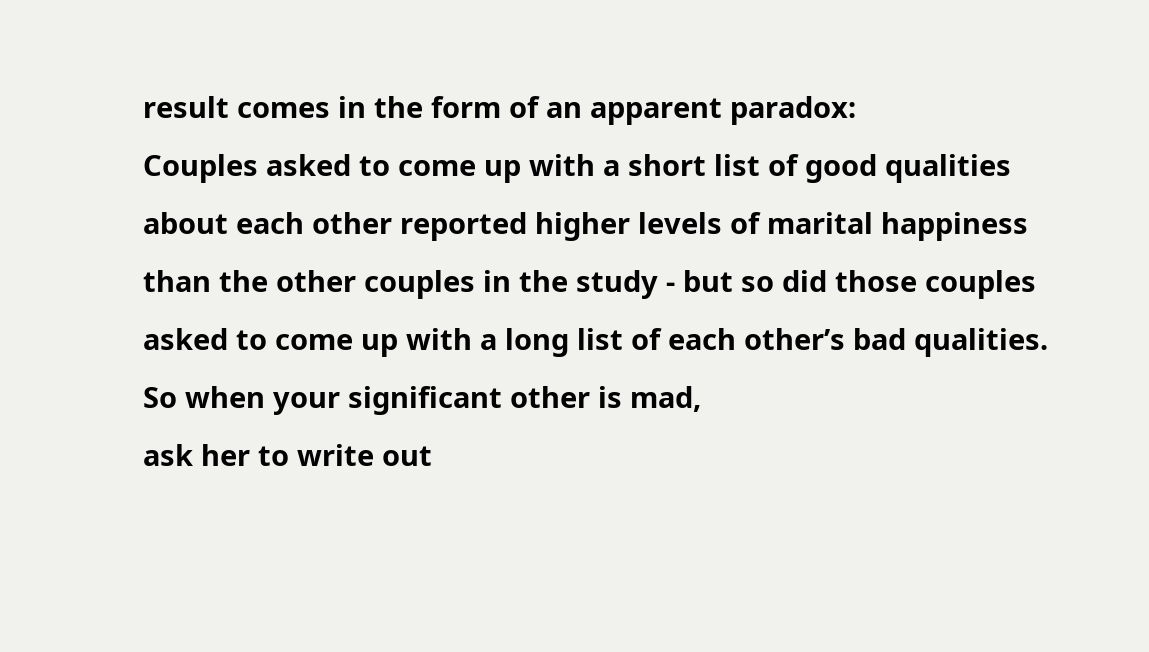result comes in the form of an apparent paradox:
Couples asked to come up with a short list of good qualities about each other reported higher levels of marital happiness than the other couples in the study - but so did those couples asked to come up with a long list of each other’s bad qualities.
So when your significant other is mad,
ask her to write out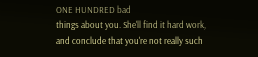ONE HUNDRED bad
things about you. She'll find it hard work,
and conclude that you're not really such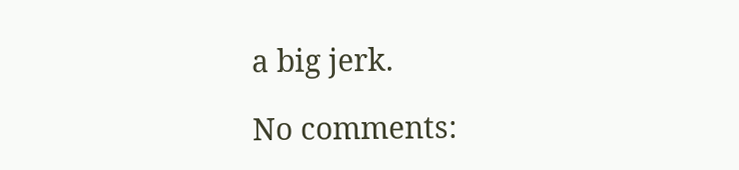a big jerk.

No comments: